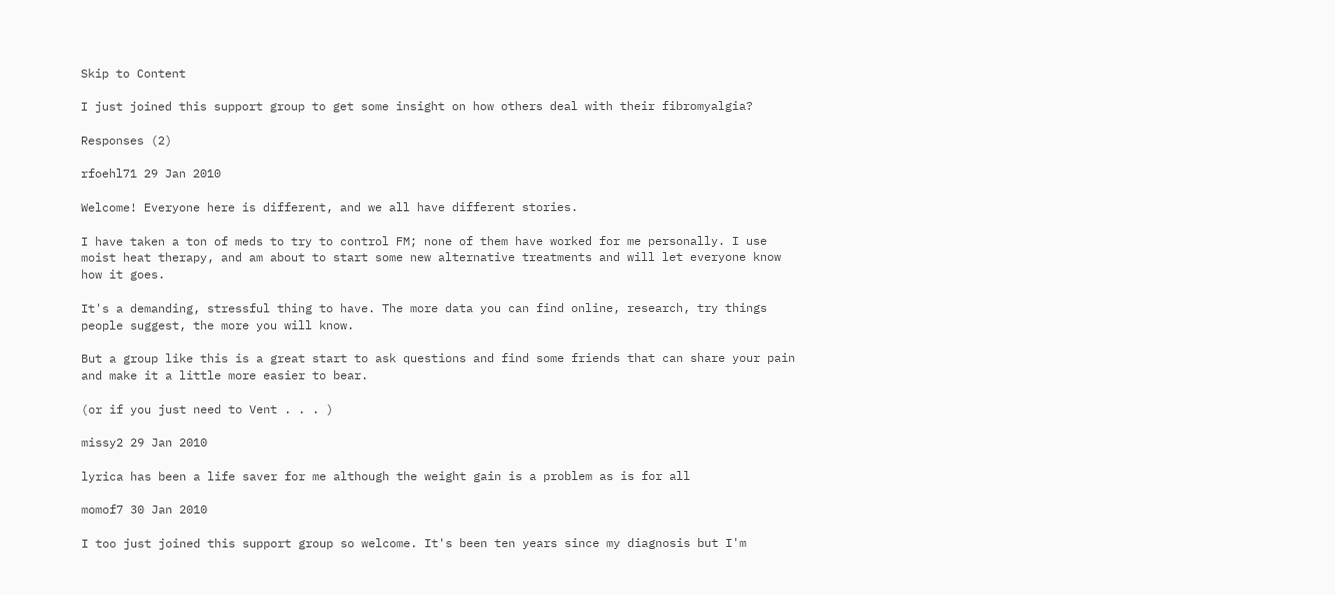Skip to Content

I just joined this support group to get some insight on how others deal with their fibromyalgia?

Responses (2)

rfoehl71 29 Jan 2010

Welcome! Everyone here is different, and we all have different stories.

I have taken a ton of meds to try to control FM; none of them have worked for me personally. I use moist heat therapy, and am about to start some new alternative treatments and will let everyone know how it goes.

It's a demanding, stressful thing to have. The more data you can find online, research, try things people suggest, the more you will know.

But a group like this is a great start to ask questions and find some friends that can share your pain and make it a little more easier to bear.

(or if you just need to Vent . . . )

missy2 29 Jan 2010

lyrica has been a life saver for me although the weight gain is a problem as is for all

momof7 30 Jan 2010

I too just joined this support group so welcome. It's been ten years since my diagnosis but I'm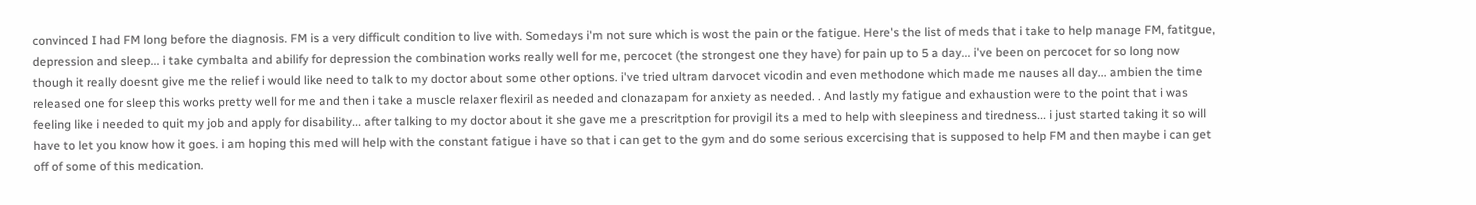convinced I had FM long before the diagnosis. FM is a very difficult condition to live with. Somedays i'm not sure which is wost the pain or the fatigue. Here's the list of meds that i take to help manage FM, fatitgue, depression and sleep... i take cymbalta and abilify for depression the combination works really well for me, percocet (the strongest one they have) for pain up to 5 a day... i've been on percocet for so long now though it really doesnt give me the relief i would like need to talk to my doctor about some other options. i've tried ultram darvocet vicodin and even methodone which made me nauses all day... ambien the time released one for sleep this works pretty well for me and then i take a muscle relaxer flexiril as needed and clonazapam for anxiety as needed. . And lastly my fatigue and exhaustion were to the point that i was feeling like i needed to quit my job and apply for disability... after talking to my doctor about it she gave me a prescritption for provigil its a med to help with sleepiness and tiredness... i just started taking it so will have to let you know how it goes. i am hoping this med will help with the constant fatigue i have so that i can get to the gym and do some serious excercising that is supposed to help FM and then maybe i can get off of some of this medication.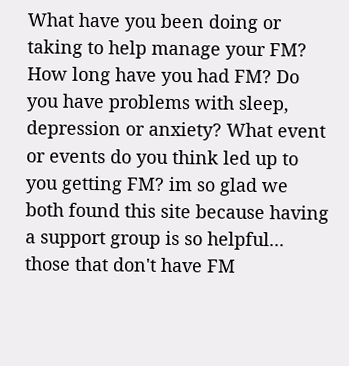What have you been doing or taking to help manage your FM? How long have you had FM? Do you have problems with sleep, depression or anxiety? What event or events do you think led up to you getting FM? im so glad we both found this site because having a support group is so helpful... those that don't have FM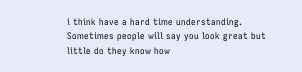i think have a hard time understanding. Sometimes people will say you look great but little do they know how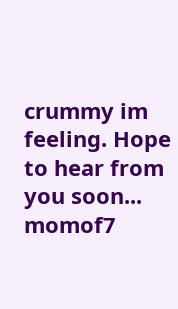crummy im feeling. Hope to hear from you soon... momof7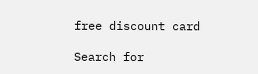free discount card

Search for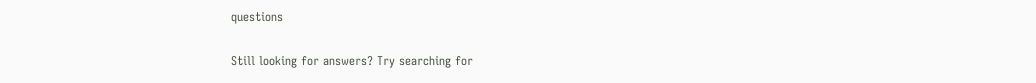questions

Still looking for answers? Try searching for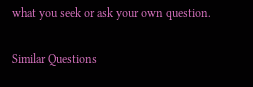what you seek or ask your own question.

Similar Questions